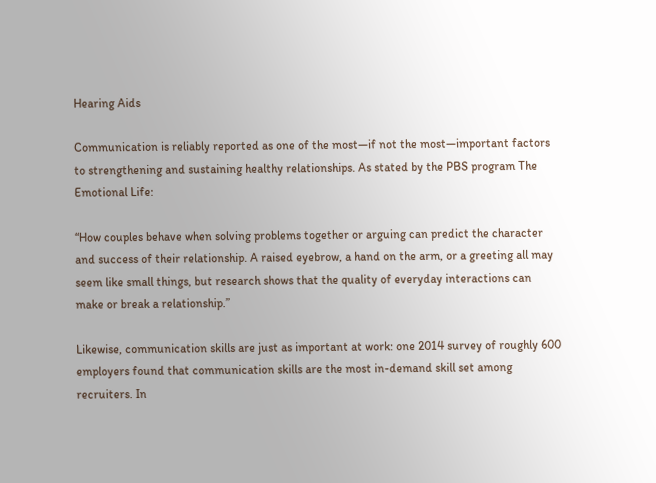Hearing Aids

Communication is reliably reported as one of the most—if not the most—important factors to strengthening and sustaining healthy relationships. As stated by the PBS program The Emotional Life:

“How couples behave when solving problems together or arguing can predict the character and success of their relationship. A raised eyebrow, a hand on the arm, or a greeting all may seem like small things, but research shows that the quality of everyday interactions can make or break a relationship.”

Likewise, communication skills are just as important at work: one 2014 survey of roughly 600 employers found that communication skills are the most in-demand skill set among recruiters. In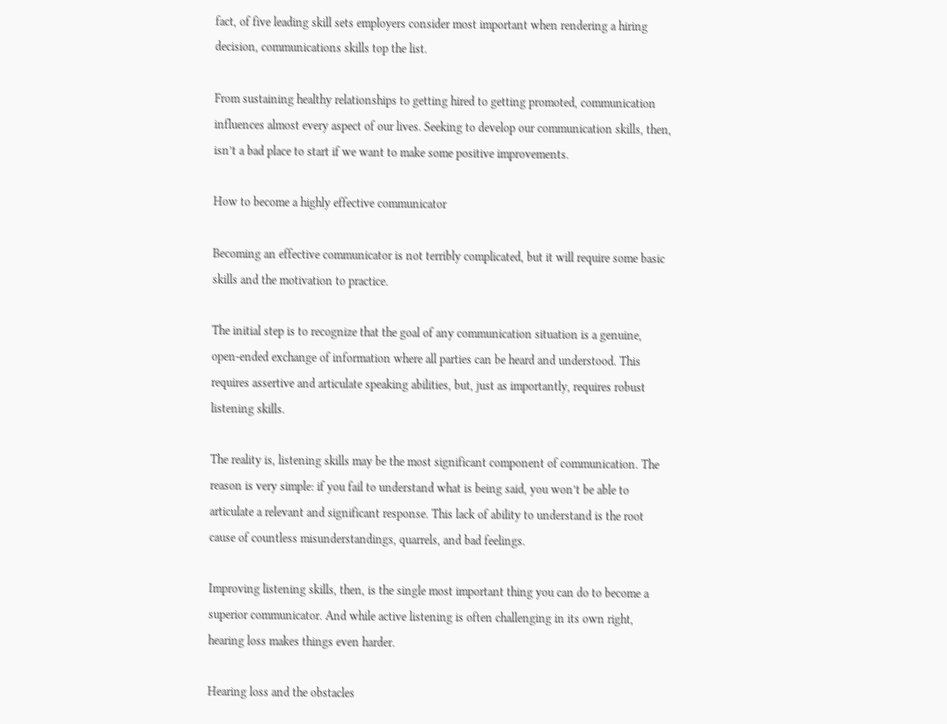fact, of five leading skill sets employers consider most important when rendering a hiring decision, communications skills top the list.

From sustaining healthy relationships to getting hired to getting promoted, communication influences almost every aspect of our lives. Seeking to develop our communication skills, then, isn’t a bad place to start if we want to make some positive improvements.

How to become a highly effective communicator

Becoming an effective communicator is not terribly complicated, but it will require some basic skills and the motivation to practice.

The initial step is to recognize that the goal of any communication situation is a genuine, open-ended exchange of information where all parties can be heard and understood. This requires assertive and articulate speaking abilities, but, just as importantly, requires robust listening skills.

The reality is, listening skills may be the most significant component of communication. The reason is very simple: if you fail to understand what is being said, you won’t be able to articulate a relevant and significant response. This lack of ability to understand is the root cause of countless misunderstandings, quarrels, and bad feelings.

Improving listening skills, then, is the single most important thing you can do to become a superior communicator. And while active listening is often challenging in its own right, hearing loss makes things even harder.

Hearing loss and the obstacles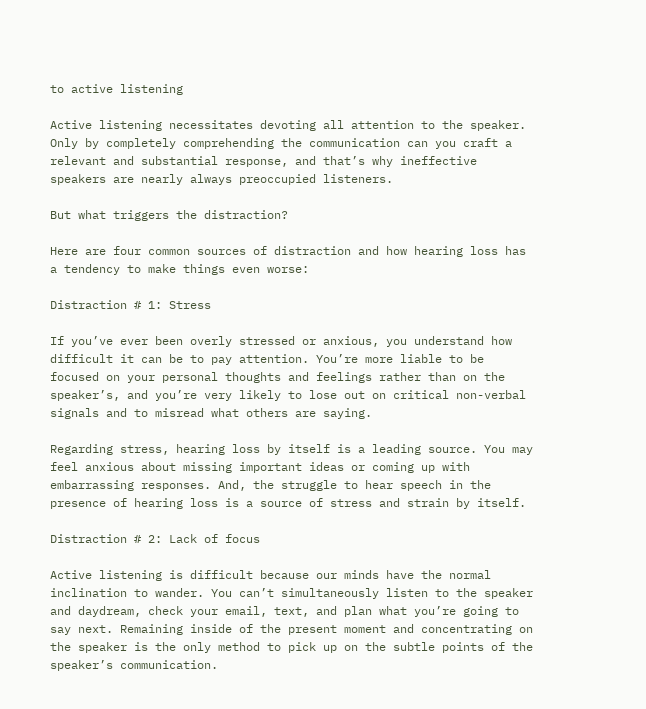to active listening

Active listening necessitates devoting all attention to the speaker. Only by completely comprehending the communication can you craft a relevant and substantial response, and that’s why ineffective speakers are nearly always preoccupied listeners.

But what triggers the distraction?

Here are four common sources of distraction and how hearing loss has a tendency to make things even worse:

Distraction # 1: Stress

If you’ve ever been overly stressed or anxious, you understand how difficult it can be to pay attention. You’re more liable to be focused on your personal thoughts and feelings rather than on the speaker’s, and you’re very likely to lose out on critical non-verbal signals and to misread what others are saying.

Regarding stress, hearing loss by itself is a leading source. You may feel anxious about missing important ideas or coming up with embarrassing responses. And, the struggle to hear speech in the presence of hearing loss is a source of stress and strain by itself.

Distraction # 2: Lack of focus

Active listening is difficult because our minds have the normal inclination to wander. You can’t simultaneously listen to the speaker and daydream, check your email, text, and plan what you’re going to say next. Remaining inside of the present moment and concentrating on the speaker is the only method to pick up on the subtle points of the speaker’s communication.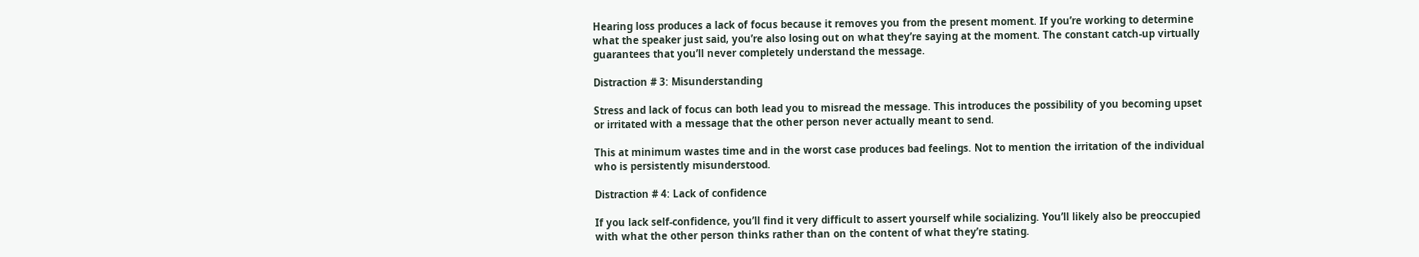Hearing loss produces a lack of focus because it removes you from the present moment. If you’re working to determine what the speaker just said, you’re also losing out on what they’re saying at the moment. The constant catch-up virtually guarantees that you’ll never completely understand the message.

Distraction # 3: Misunderstanding

Stress and lack of focus can both lead you to misread the message. This introduces the possibility of you becoming upset or irritated with a message that the other person never actually meant to send.

This at minimum wastes time and in the worst case produces bad feelings. Not to mention the irritation of the individual who is persistently misunderstood.

Distraction # 4: Lack of confidence

If you lack self-confidence, you’ll find it very difficult to assert yourself while socializing. You’ll likely also be preoccupied with what the other person thinks rather than on the content of what they’re stating.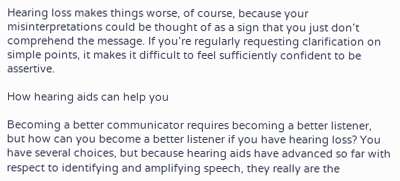Hearing loss makes things worse, of course, because your misinterpretations could be thought of as a sign that you just don’t comprehend the message. If you’re regularly requesting clarification on simple points, it makes it difficult to feel sufficiently confident to be assertive.

How hearing aids can help you

Becoming a better communicator requires becoming a better listener, but how can you become a better listener if you have hearing loss? You have several choices, but because hearing aids have advanced so far with respect to identifying and amplifying speech, they really are the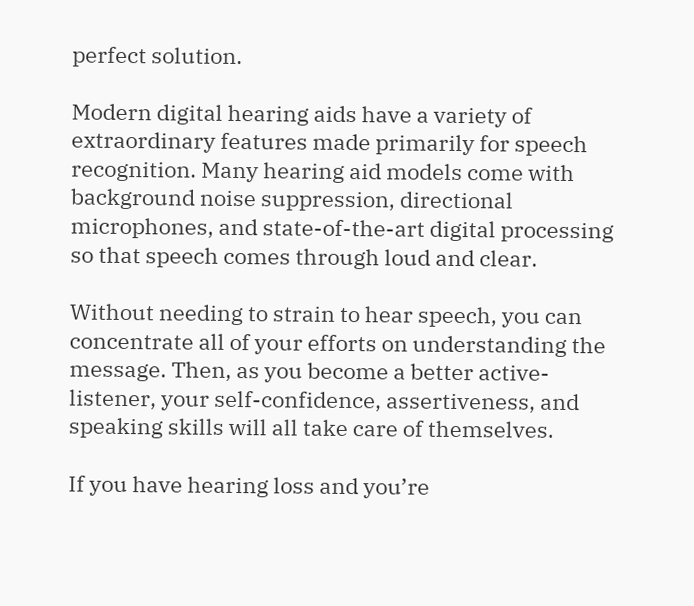perfect solution.

Modern digital hearing aids have a variety of extraordinary features made primarily for speech recognition. Many hearing aid models come with background noise suppression, directional microphones, and state-of-the-art digital processing so that speech comes through loud and clear.

Without needing to strain to hear speech, you can concentrate all of your efforts on understanding the message. Then, as you become a better active-listener, your self-confidence, assertiveness, and speaking skills will all take care of themselves.

If you have hearing loss and you’re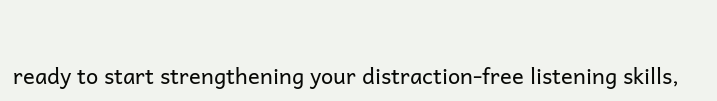ready to start strengthening your distraction-free listening skills,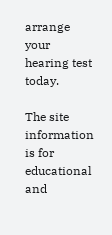arrange your hearing test today.

The site information is for educational and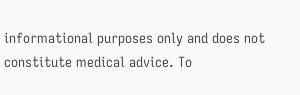informational purposes only and does not constitute medical advice. To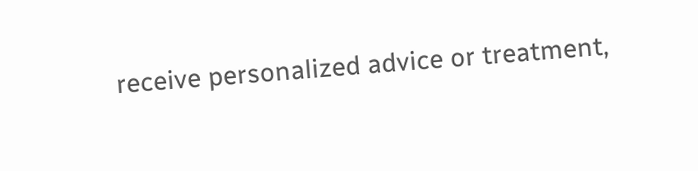receive personalized advice or treatment,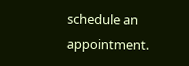schedule an appointment.